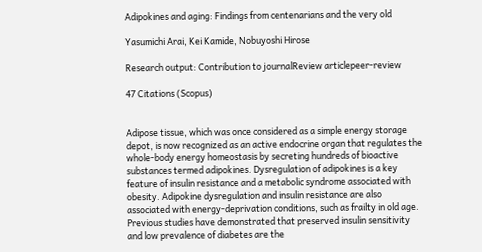Adipokines and aging: Findings from centenarians and the very old

Yasumichi Arai, Kei Kamide, Nobuyoshi Hirose

Research output: Contribution to journalReview articlepeer-review

47 Citations (Scopus)


Adipose tissue, which was once considered as a simple energy storage depot, is now recognized as an active endocrine organ that regulates the whole-body energy homeostasis by secreting hundreds of bioactive substances termed adipokines. Dysregulation of adipokines is a key feature of insulin resistance and a metabolic syndrome associated with obesity. Adipokine dysregulation and insulin resistance are also associated with energy-deprivation conditions, such as frailty in old age. Previous studies have demonstrated that preserved insulin sensitivity and low prevalence of diabetes are the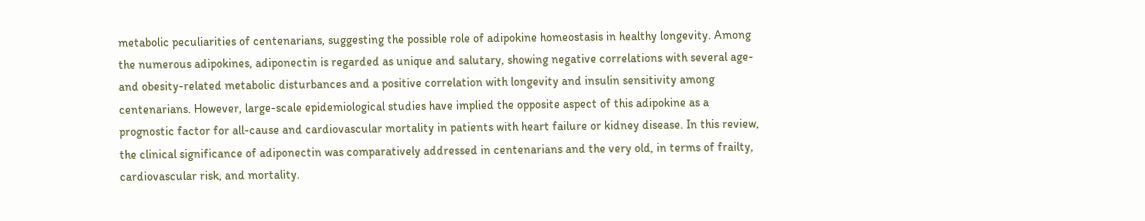metabolic peculiarities of centenarians, suggesting the possible role of adipokine homeostasis in healthy longevity. Among the numerous adipokines, adiponectin is regarded as unique and salutary, showing negative correlations with several age- and obesity-related metabolic disturbances and a positive correlation with longevity and insulin sensitivity among centenarians. However, large-scale epidemiological studies have implied the opposite aspect of this adipokine as a prognostic factor for all-cause and cardiovascular mortality in patients with heart failure or kidney disease. In this review, the clinical significance of adiponectin was comparatively addressed in centenarians and the very old, in terms of frailty, cardiovascular risk, and mortality.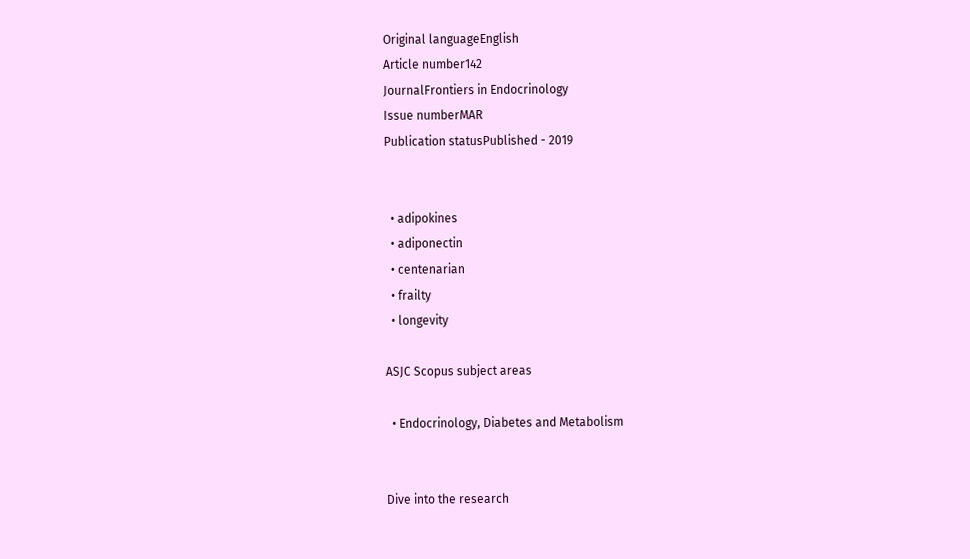Original languageEnglish
Article number142
JournalFrontiers in Endocrinology
Issue numberMAR
Publication statusPublished - 2019


  • adipokines
  • adiponectin
  • centenarian
  • frailty
  • longevity

ASJC Scopus subject areas

  • Endocrinology, Diabetes and Metabolism


Dive into the research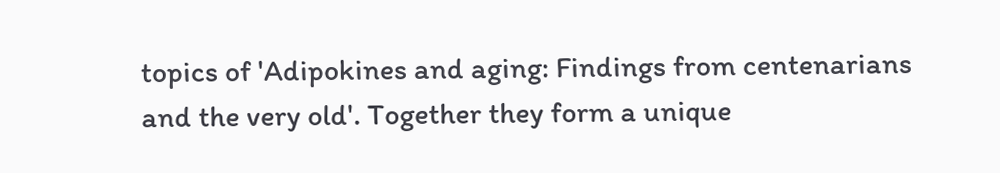topics of 'Adipokines and aging: Findings from centenarians and the very old'. Together they form a unique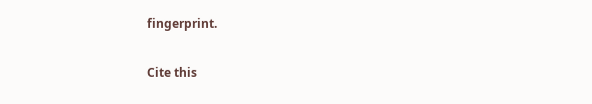fingerprint.

Cite this